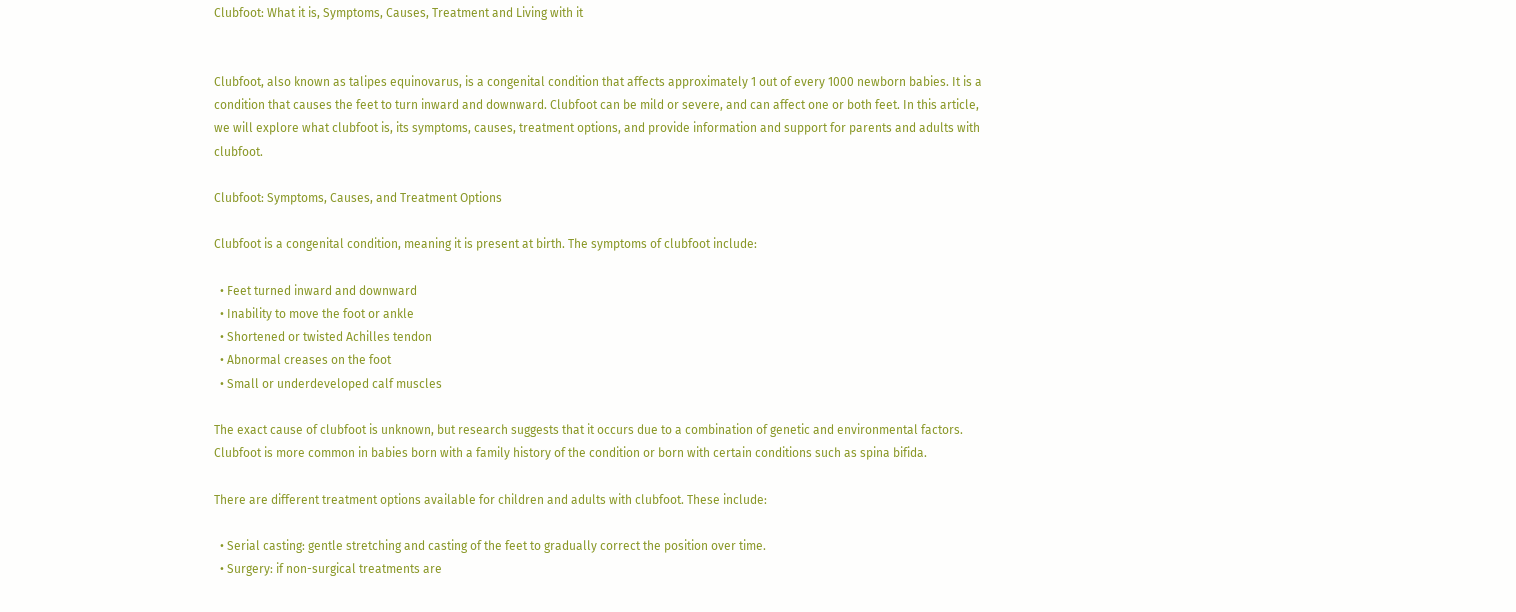Clubfoot: What it is, Symptoms, Causes, Treatment and Living with it


Clubfoot, also known as talipes equinovarus, is a congenital condition that affects approximately 1 out of every 1000 newborn babies. It is a condition that causes the feet to turn inward and downward. Clubfoot can be mild or severe, and can affect one or both feet. In this article, we will explore what clubfoot is, its symptoms, causes, treatment options, and provide information and support for parents and adults with clubfoot.

Clubfoot: Symptoms, Causes, and Treatment Options

Clubfoot is a congenital condition, meaning it is present at birth. The symptoms of clubfoot include:

  • Feet turned inward and downward
  • Inability to move the foot or ankle
  • Shortened or twisted Achilles tendon
  • Abnormal creases on the foot
  • Small or underdeveloped calf muscles

The exact cause of clubfoot is unknown, but research suggests that it occurs due to a combination of genetic and environmental factors. Clubfoot is more common in babies born with a family history of the condition or born with certain conditions such as spina bifida.

There are different treatment options available for children and adults with clubfoot. These include:

  • Serial casting: gentle stretching and casting of the feet to gradually correct the position over time.
  • Surgery: if non-surgical treatments are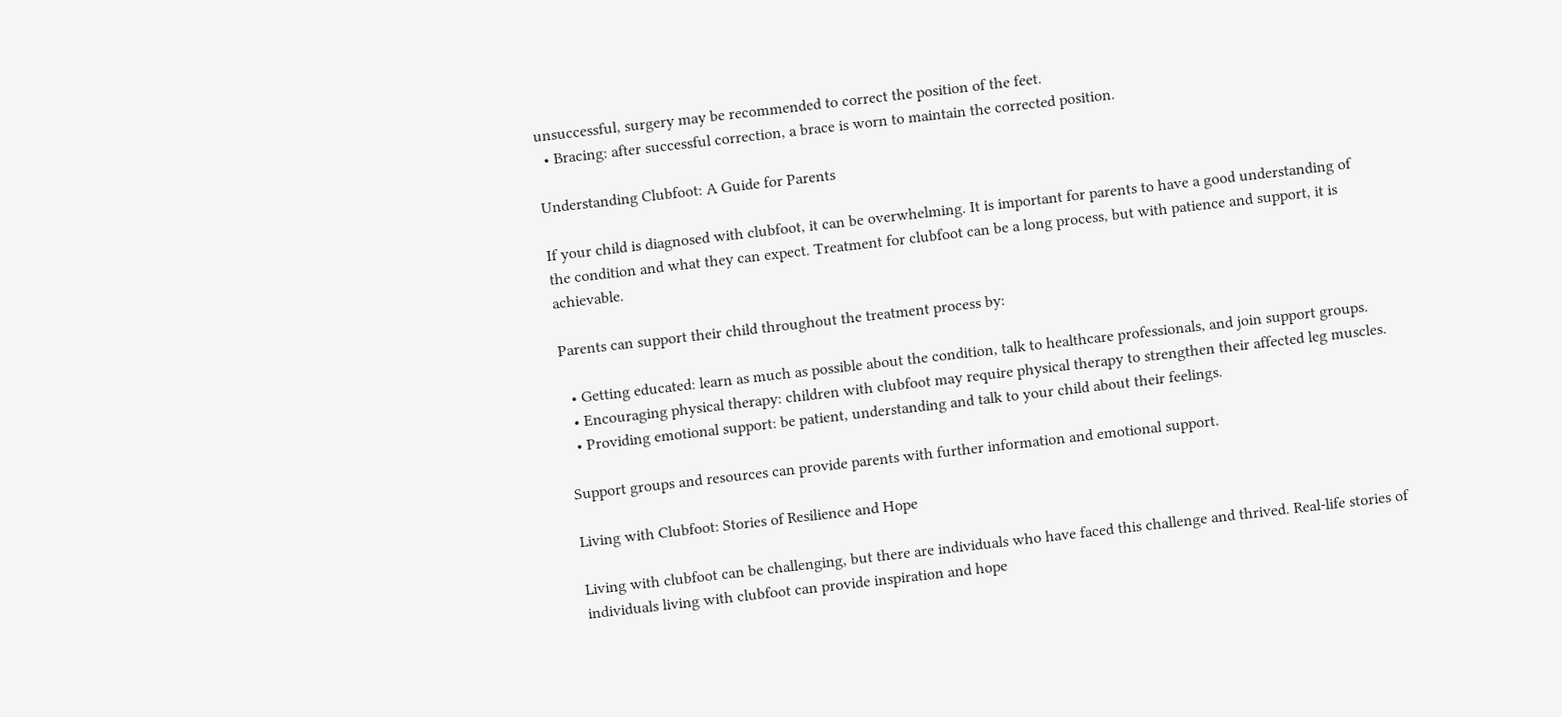unsuccessful, surgery may be recommended to correct the position of the feet.
  • Bracing: after successful correction, a brace is worn to maintain the corrected position.

Understanding Clubfoot: A Guide for Parents

If your child is diagnosed with clubfoot, it can be overwhelming. It is important for parents to have a good understanding of the condition and what they can expect. Treatment for clubfoot can be a long process, but with patience and support, it is achievable.

Parents can support their child throughout the treatment process by:

  • Getting educated: learn as much as possible about the condition, talk to healthcare professionals, and join support groups.
  • Encouraging physical therapy: children with clubfoot may require physical therapy to strengthen their affected leg muscles.
  • Providing emotional support: be patient, understanding and talk to your child about their feelings.

Support groups and resources can provide parents with further information and emotional support.

Living with Clubfoot: Stories of Resilience and Hope

Living with clubfoot can be challenging, but there are individuals who have faced this challenge and thrived. Real-life stories of individuals living with clubfoot can provide inspiration and hope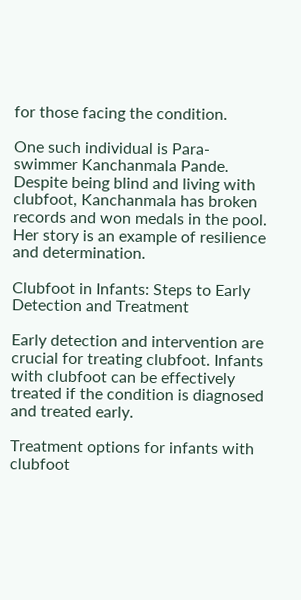for those facing the condition.

One such individual is Para-swimmer Kanchanmala Pande. Despite being blind and living with clubfoot, Kanchanmala has broken records and won medals in the pool. Her story is an example of resilience and determination.

Clubfoot in Infants: Steps to Early Detection and Treatment

Early detection and intervention are crucial for treating clubfoot. Infants with clubfoot can be effectively treated if the condition is diagnosed and treated early.

Treatment options for infants with clubfoot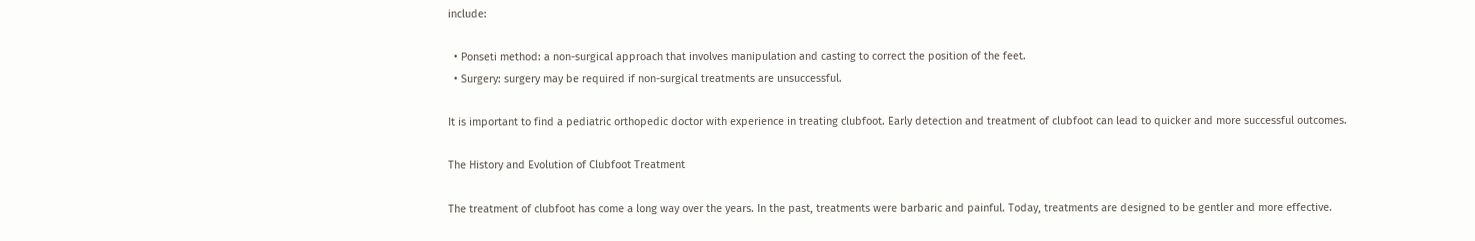include:

  • Ponseti method: a non-surgical approach that involves manipulation and casting to correct the position of the feet.
  • Surgery: surgery may be required if non-surgical treatments are unsuccessful.

It is important to find a pediatric orthopedic doctor with experience in treating clubfoot. Early detection and treatment of clubfoot can lead to quicker and more successful outcomes.

The History and Evolution of Clubfoot Treatment

The treatment of clubfoot has come a long way over the years. In the past, treatments were barbaric and painful. Today, treatments are designed to be gentler and more effective.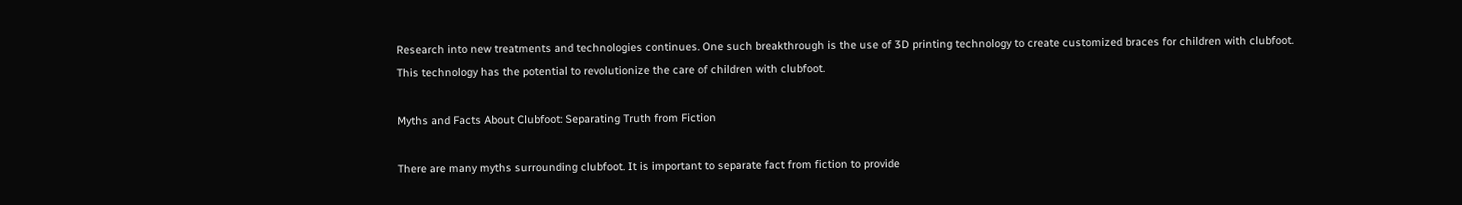Research into new treatments and technologies continues. One such breakthrough is the use of 3D printing technology to create customized braces for children with clubfoot. This technology has the potential to revolutionize the care of children with clubfoot.

Myths and Facts About Clubfoot: Separating Truth from Fiction

There are many myths surrounding clubfoot. It is important to separate fact from fiction to provide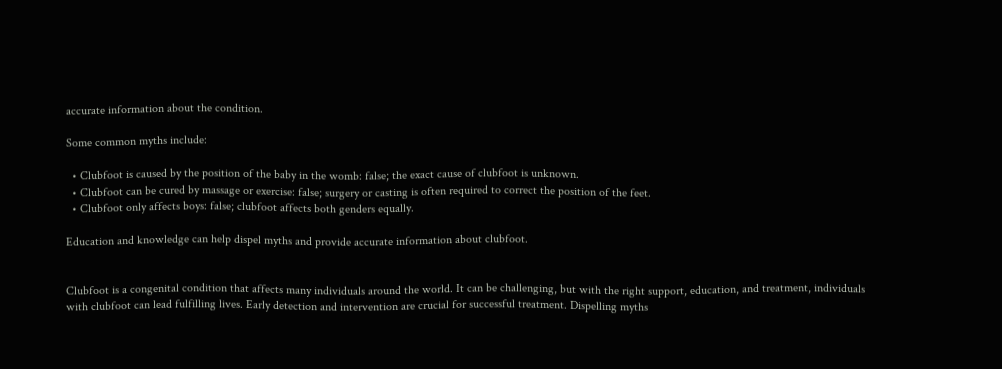accurate information about the condition.

Some common myths include:

  • Clubfoot is caused by the position of the baby in the womb: false; the exact cause of clubfoot is unknown.
  • Clubfoot can be cured by massage or exercise: false; surgery or casting is often required to correct the position of the feet.
  • Clubfoot only affects boys: false; clubfoot affects both genders equally.

Education and knowledge can help dispel myths and provide accurate information about clubfoot.


Clubfoot is a congenital condition that affects many individuals around the world. It can be challenging, but with the right support, education, and treatment, individuals with clubfoot can lead fulfilling lives. Early detection and intervention are crucial for successful treatment. Dispelling myths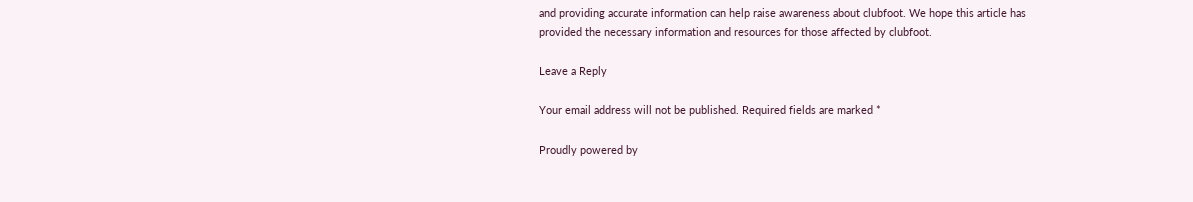and providing accurate information can help raise awareness about clubfoot. We hope this article has provided the necessary information and resources for those affected by clubfoot.

Leave a Reply

Your email address will not be published. Required fields are marked *

Proudly powered by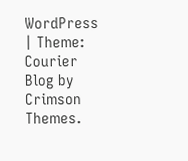WordPress | Theme: Courier Blog by Crimson Themes.